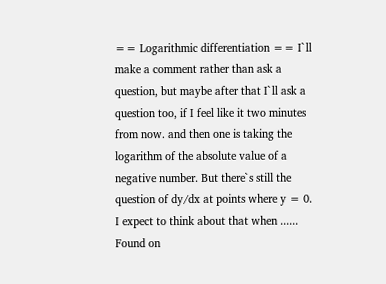== Logarithmic differentiation == I`ll make a comment rather than ask a question, but maybe after that I`ll ask a question too, if I feel like it two minutes from now. and then one is taking the logarithm of the absolute value of a negative number. But there`s still the question of dy/dx at points where y = 0. I expect to think about that when ......
Found on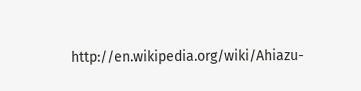http://en.wikipedia.org/wiki/Ahiazu-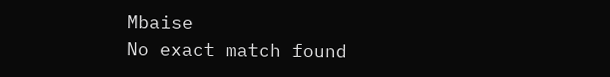Mbaise
No exact match found